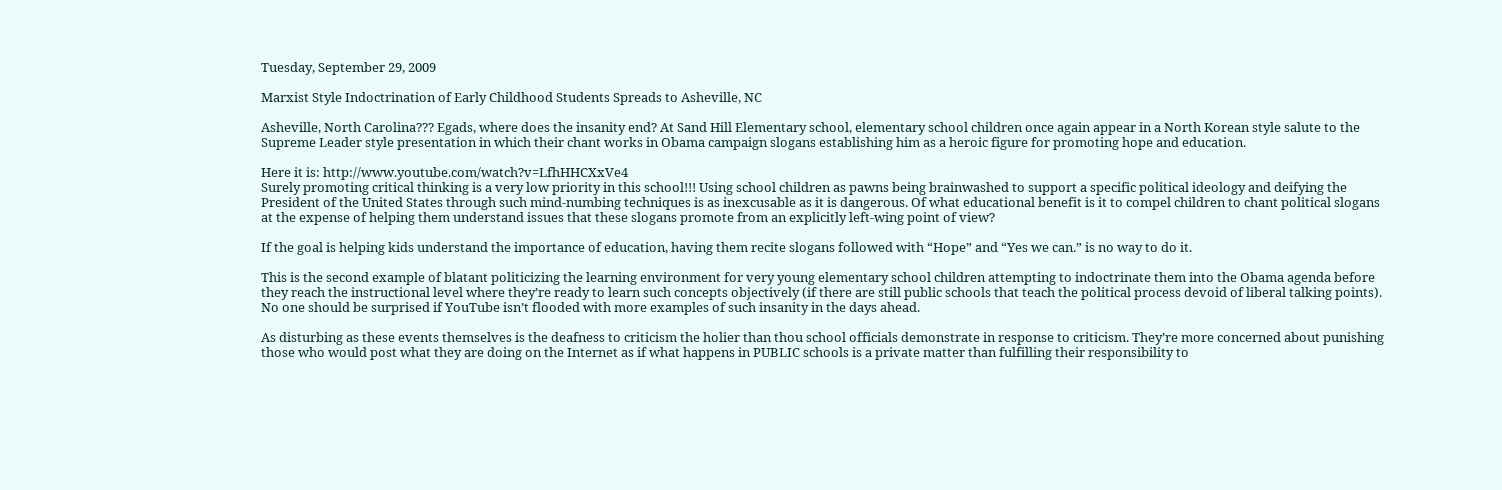Tuesday, September 29, 2009

Marxist Style Indoctrination of Early Childhood Students Spreads to Asheville, NC

Asheville, North Carolina??? Egads, where does the insanity end? At Sand Hill Elementary school, elementary school children once again appear in a North Korean style salute to the Supreme Leader style presentation in which their chant works in Obama campaign slogans establishing him as a heroic figure for promoting hope and education.

Here it is: http://www.youtube.com/watch?v=LfhHHCXxVe4
Surely promoting critical thinking is a very low priority in this school!!! Using school children as pawns being brainwashed to support a specific political ideology and deifying the President of the United States through such mind-numbing techniques is as inexcusable as it is dangerous. Of what educational benefit is it to compel children to chant political slogans at the expense of helping them understand issues that these slogans promote from an explicitly left-wing point of view?

If the goal is helping kids understand the importance of education, having them recite slogans followed with “Hope” and “Yes we can.” is no way to do it.

This is the second example of blatant politicizing the learning environment for very young elementary school children attempting to indoctrinate them into the Obama agenda before they reach the instructional level where they’re ready to learn such concepts objectively (if there are still public schools that teach the political process devoid of liberal talking points). No one should be surprised if YouTube isn’t flooded with more examples of such insanity in the days ahead.

As disturbing as these events themselves is the deafness to criticism the holier than thou school officials demonstrate in response to criticism. They’re more concerned about punishing those who would post what they are doing on the Internet as if what happens in PUBLIC schools is a private matter than fulfilling their responsibility to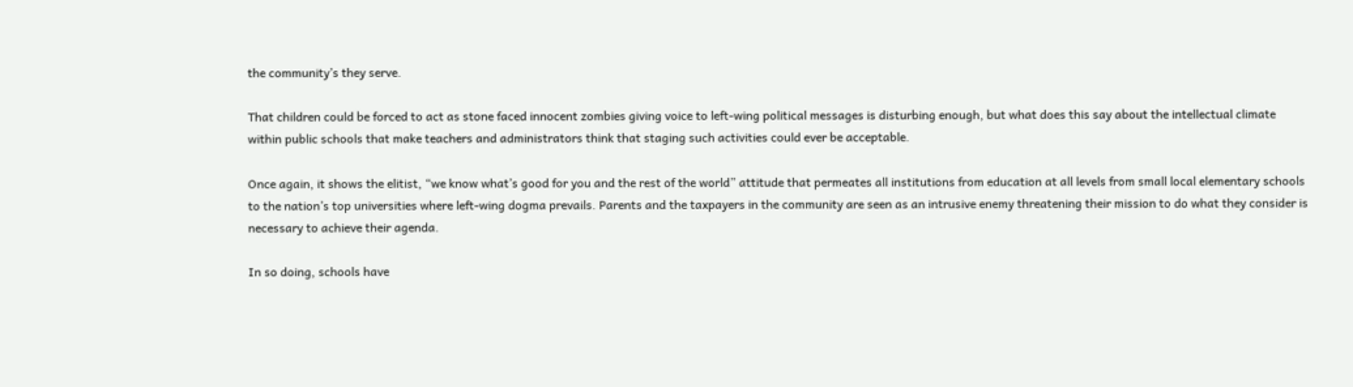the community’s they serve.

That children could be forced to act as stone faced innocent zombies giving voice to left-wing political messages is disturbing enough, but what does this say about the intellectual climate within public schools that make teachers and administrators think that staging such activities could ever be acceptable.

Once again, it shows the elitist, “we know what’s good for you and the rest of the world” attitude that permeates all institutions from education at all levels from small local elementary schools to the nation’s top universities where left-wing dogma prevails. Parents and the taxpayers in the community are seen as an intrusive enemy threatening their mission to do what they consider is necessary to achieve their agenda.

In so doing, schools have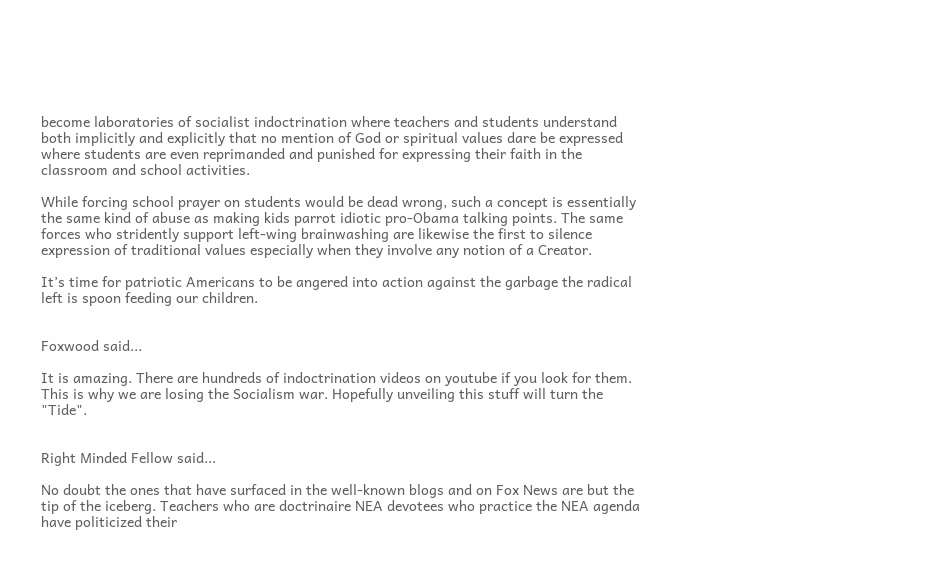become laboratories of socialist indoctrination where teachers and students understand both implicitly and explicitly that no mention of God or spiritual values dare be expressed where students are even reprimanded and punished for expressing their faith in the classroom and school activities.

While forcing school prayer on students would be dead wrong, such a concept is essentially the same kind of abuse as making kids parrot idiotic pro-Obama talking points. The same forces who stridently support left-wing brainwashing are likewise the first to silence expression of traditional values especially when they involve any notion of a Creator.

It’s time for patriotic Americans to be angered into action against the garbage the radical left is spoon feeding our children.


Foxwood said...

It is amazing. There are hundreds of indoctrination videos on youtube if you look for them. This is why we are losing the Socialism war. Hopefully unveiling this stuff will turn the "Tide".


Right Minded Fellow said...

No doubt the ones that have surfaced in the well-known blogs and on Fox News are but the tip of the iceberg. Teachers who are doctrinaire NEA devotees who practice the NEA agenda have politicized their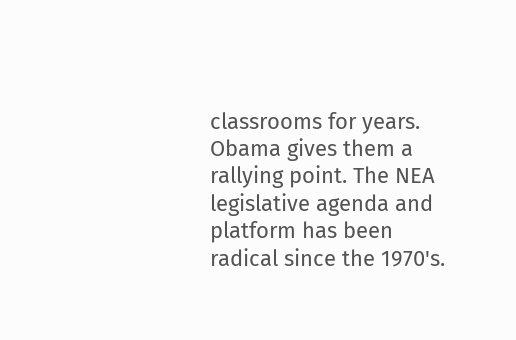classrooms for years. Obama gives them a rallying point. The NEA legislative agenda and platform has been radical since the 1970's.